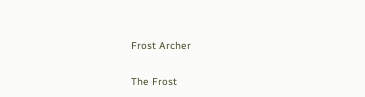Frost Archer

The Frost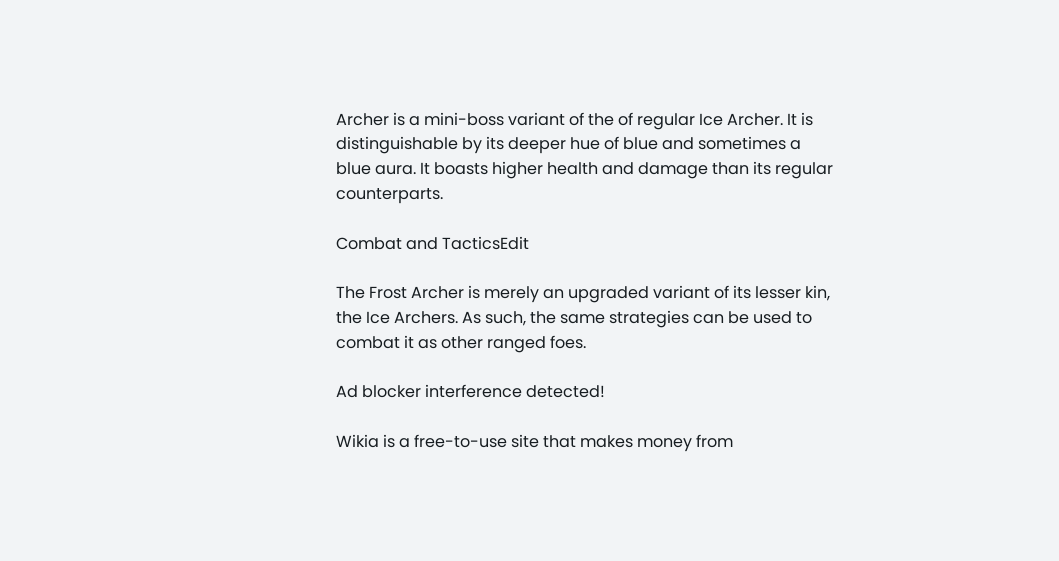Archer is a mini-boss variant of the of regular Ice Archer. It is distinguishable by its deeper hue of blue and sometimes a blue aura. It boasts higher health and damage than its regular counterparts.

Combat and TacticsEdit

The Frost Archer is merely an upgraded variant of its lesser kin, the Ice Archers. As such, the same strategies can be used to combat it as other ranged foes.

Ad blocker interference detected!

Wikia is a free-to-use site that makes money from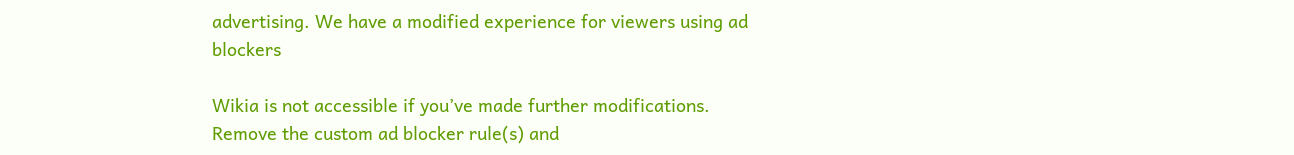advertising. We have a modified experience for viewers using ad blockers

Wikia is not accessible if you’ve made further modifications. Remove the custom ad blocker rule(s) and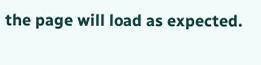the page will load as expected.